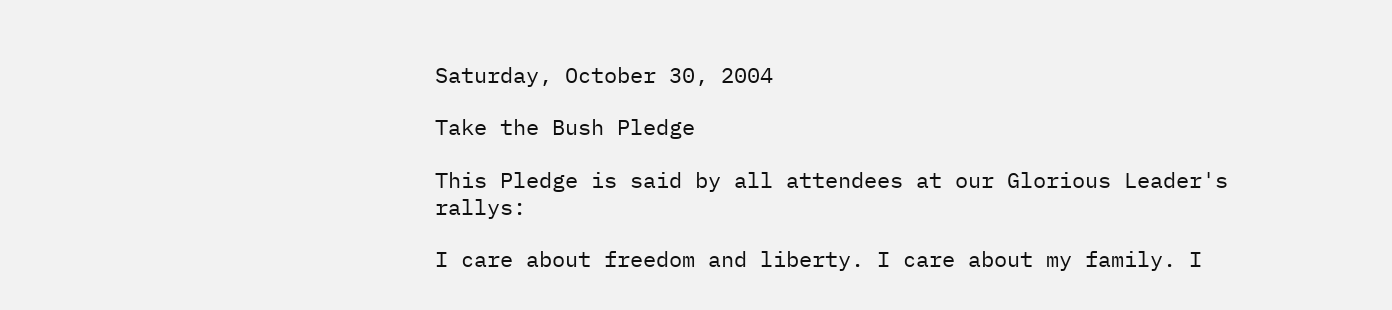Saturday, October 30, 2004

Take the Bush Pledge

This Pledge is said by all attendees at our Glorious Leader's rallys:

I care about freedom and liberty. I care about my family. I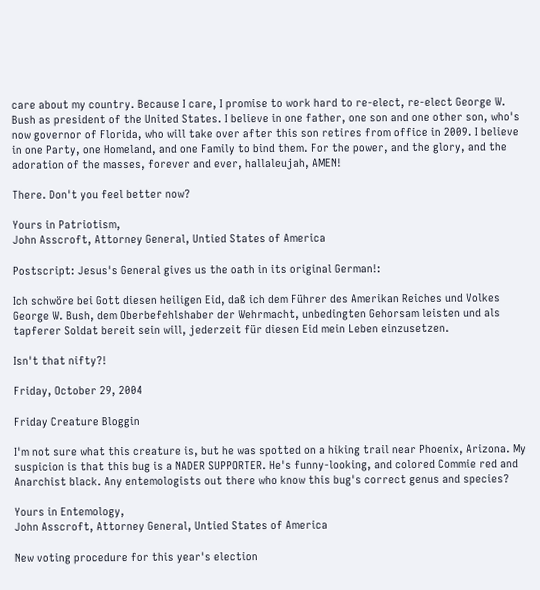care about my country. Because I care, I promise to work hard to re-elect, re-elect George W. Bush as president of the United States. I believe in one father, one son and one other son, who's now governor of Florida, who will take over after this son retires from office in 2009. I believe in one Party, one Homeland, and one Family to bind them. For the power, and the glory, and the adoration of the masses, forever and ever, hallaleujah, AMEN!

There. Don't you feel better now?

Yours in Patriotism,
John Asscroft, Attorney General, Untied States of America

Postscript: Jesus's General gives us the oath in its original German!:

Ich schwöre bei Gott diesen heiligen Eid, daß ich dem Führer des Amerikan Reiches und Volkes George W. Bush, dem Oberbefehlshaber der Wehrmacht, unbedingten Gehorsam leisten und als tapferer Soldat bereit sein will, jederzeit für diesen Eid mein Leben einzusetzen.

Isn't that nifty?!

Friday, October 29, 2004

Friday Creature Bloggin

I'm not sure what this creature is, but he was spotted on a hiking trail near Phoenix, Arizona. My suspicion is that this bug is a NADER SUPPORTER. He's funny-looking, and colored Commie red and Anarchist black. Any entemologists out there who know this bug's correct genus and species?

Yours in Entemology,
John Asscroft, Attorney General, Untied States of America

New voting procedure for this year's election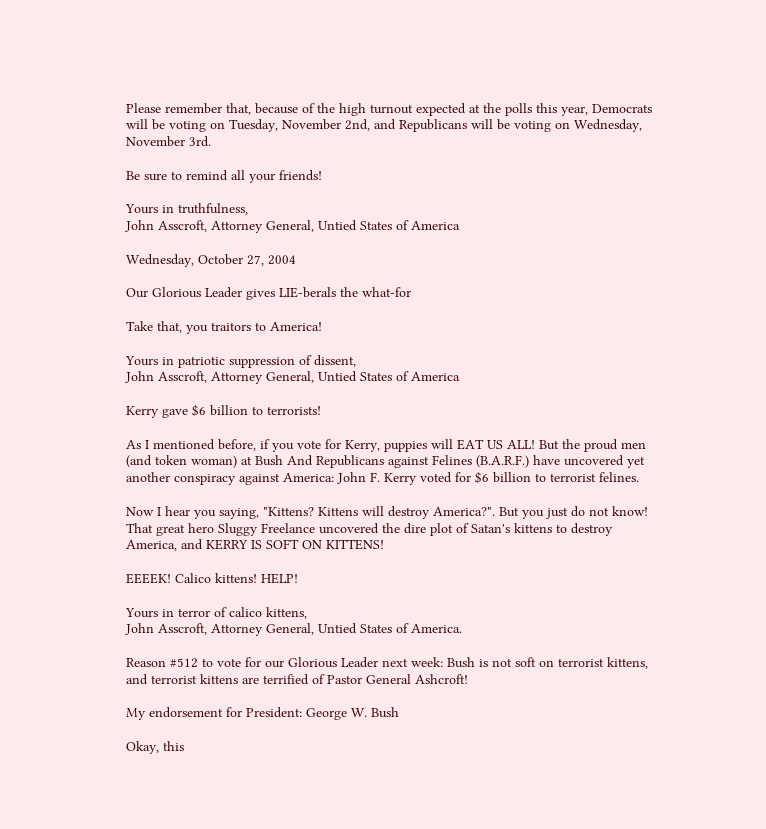Please remember that, because of the high turnout expected at the polls this year, Democrats will be voting on Tuesday, November 2nd, and Republicans will be voting on Wednesday, November 3rd.

Be sure to remind all your friends!

Yours in truthfulness,
John Asscroft, Attorney General, Untied States of America

Wednesday, October 27, 2004

Our Glorious Leader gives LIE-berals the what-for

Take that, you traitors to America!

Yours in patriotic suppression of dissent,
John Asscroft, Attorney General, Untied States of America

Kerry gave $6 billion to terrorists!

As I mentioned before, if you vote for Kerry, puppies will EAT US ALL! But the proud men (and token woman) at Bush And Republicans against Felines (B.A.R.F.) have uncovered yet another conspiracy against America: John F. Kerry voted for $6 billion to terrorist felines.

Now I hear you saying, "Kittens? Kittens will destroy America?". But you just do not know! That great hero Sluggy Freelance uncovered the dire plot of Satan's kittens to destroy America, and KERRY IS SOFT ON KITTENS!

EEEEK! Calico kittens! HELP!

Yours in terror of calico kittens,
John Asscroft, Attorney General, Untied States of America.

Reason #512 to vote for our Glorious Leader next week: Bush is not soft on terrorist kittens, and terrorist kittens are terrified of Pastor General Ashcroft!

My endorsement for President: George W. Bush

Okay, this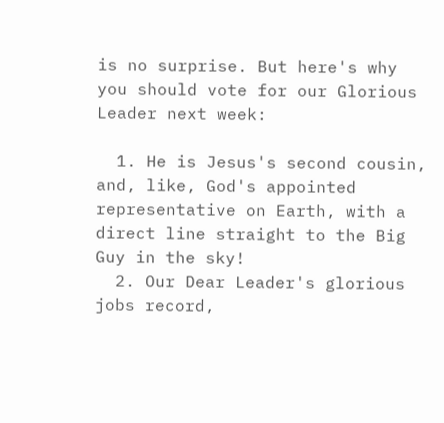is no surprise. But here's why you should vote for our Glorious Leader next week:

  1. He is Jesus's second cousin, and, like, God's appointed representative on Earth, with a direct line straight to the Big Guy in the sky!
  2. Our Dear Leader's glorious jobs record,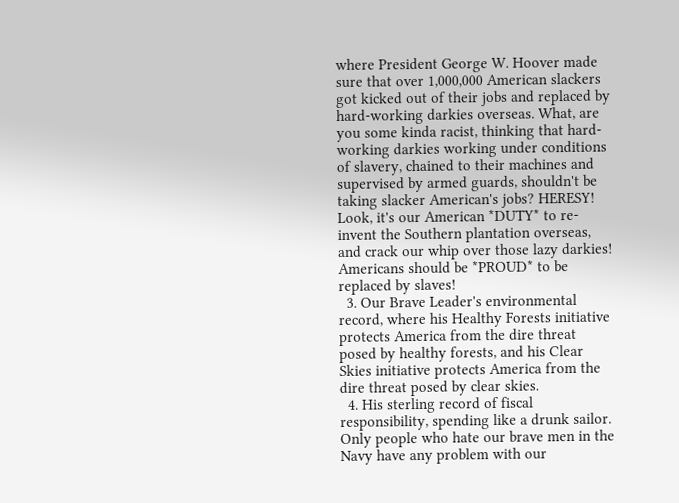where President George W. Hoover made sure that over 1,000,000 American slackers got kicked out of their jobs and replaced by hard-working darkies overseas. What, are you some kinda racist, thinking that hard-working darkies working under conditions of slavery, chained to their machines and supervised by armed guards, shouldn't be taking slacker American's jobs? HERESY! Look, it's our American *DUTY* to re-invent the Southern plantation overseas, and crack our whip over those lazy darkies! Americans should be *PROUD* to be replaced by slaves!
  3. Our Brave Leader's environmental record, where his Healthy Forests initiative protects America from the dire threat posed by healthy forests, and his Clear Skies initiative protects America from the dire threat posed by clear skies.
  4. His sterling record of fiscal responsibility, spending like a drunk sailor. Only people who hate our brave men in the Navy have any problem with our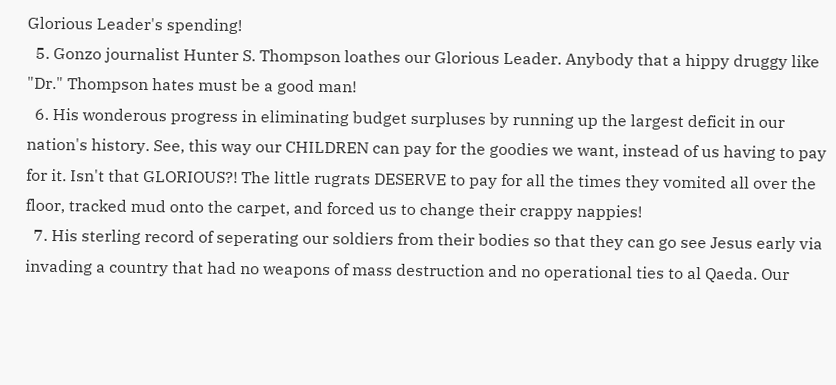Glorious Leader's spending!
  5. Gonzo journalist Hunter S. Thompson loathes our Glorious Leader. Anybody that a hippy druggy like "Dr." Thompson hates must be a good man!
  6. His wonderous progress in eliminating budget surpluses by running up the largest deficit in our nation's history. See, this way our CHILDREN can pay for the goodies we want, instead of us having to pay for it. Isn't that GLORIOUS?! The little rugrats DESERVE to pay for all the times they vomited all over the floor, tracked mud onto the carpet, and forced us to change their crappy nappies!
  7. His sterling record of seperating our soldiers from their bodies so that they can go see Jesus early via invading a country that had no weapons of mass destruction and no operational ties to al Qaeda. Our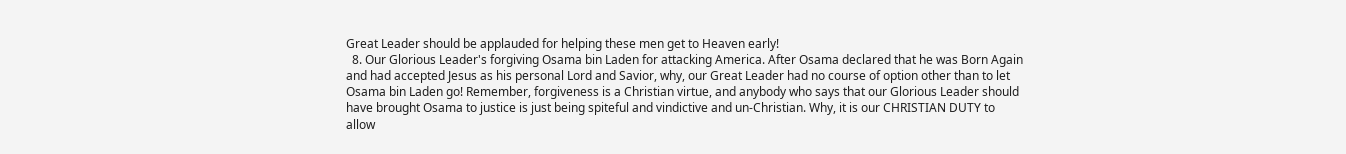Great Leader should be applauded for helping these men get to Heaven early!
  8. Our Glorious Leader's forgiving Osama bin Laden for attacking America. After Osama declared that he was Born Again and had accepted Jesus as his personal Lord and Savior, why, our Great Leader had no course of option other than to let Osama bin Laden go! Remember, forgiveness is a Christian virtue, and anybody who says that our Glorious Leader should have brought Osama to justice is just being spiteful and vindictive and un-Christian. Why, it is our CHRISTIAN DUTY to allow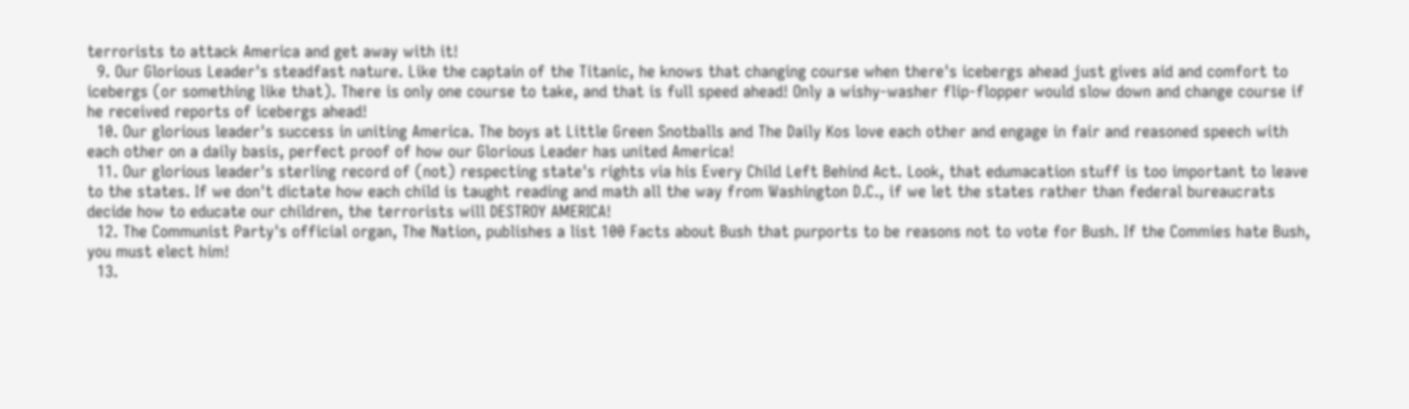terrorists to attack America and get away with it!
  9. Our Glorious Leader's steadfast nature. Like the captain of the Titanic, he knows that changing course when there's icebergs ahead just gives aid and comfort to icebergs (or something like that). There is only one course to take, and that is full speed ahead! Only a wishy-washer flip-flopper would slow down and change course if he received reports of icebergs ahead!
  10. Our glorious leader's success in uniting America. The boys at Little Green Snotballs and The Daily Kos love each other and engage in fair and reasoned speech with each other on a daily basis, perfect proof of how our Glorious Leader has united America!
  11. Our glorious leader's sterling record of (not) respecting state's rights via his Every Child Left Behind Act. Look, that edumacation stuff is too important to leave to the states. If we don't dictate how each child is taught reading and math all the way from Washington D.C., if we let the states rather than federal bureaucrats decide how to educate our children, the terrorists will DESTROY AMERICA!
  12. The Communist Party's official organ, The Nation, publishes a list 100 Facts about Bush that purports to be reasons not to vote for Bush. If the Commies hate Bush, you must elect him!
  13.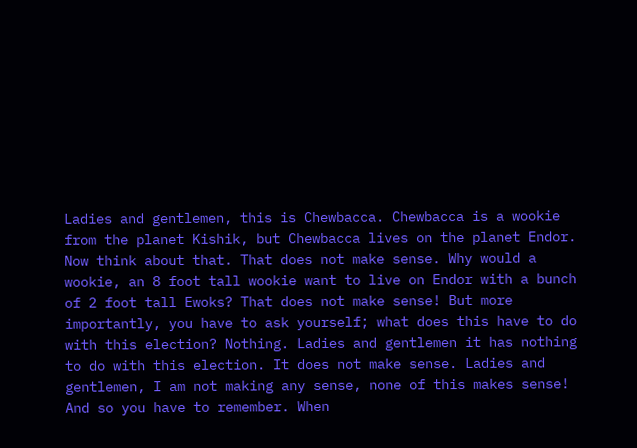Ladies and gentlemen, this is Chewbacca. Chewbacca is a wookie from the planet Kishik, but Chewbacca lives on the planet Endor. Now think about that. That does not make sense. Why would a wookie, an 8 foot tall wookie want to live on Endor with a bunch of 2 foot tall Ewoks? That does not make sense! But more importantly, you have to ask yourself; what does this have to do with this election? Nothing. Ladies and gentlemen it has nothing to do with this election. It does not make sense. Ladies and gentlemen, I am not making any sense, none of this makes sense! And so you have to remember. When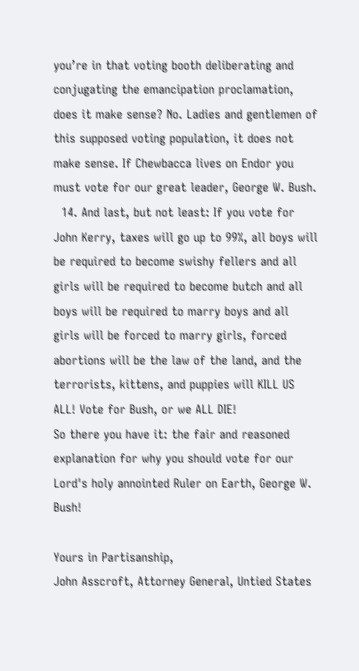you’re in that voting booth deliberating and conjugating the emancipation proclamation, does it make sense? No. Ladies and gentlemen of this supposed voting population, it does not make sense. If Chewbacca lives on Endor you must vote for our great leader, George W. Bush.
  14. And last, but not least: If you vote for John Kerry, taxes will go up to 99%, all boys will be required to become swishy fellers and all girls will be required to become butch and all boys will be required to marry boys and all girls will be forced to marry girls, forced abortions will be the law of the land, and the terrorists, kittens, and puppies will KILL US ALL! Vote for Bush, or we ALL DIE!
So there you have it: the fair and reasoned explanation for why you should vote for our Lord's holy annointed Ruler on Earth, George W. Bush!

Yours in Partisanship,
John Asscroft, Attorney General, Untied States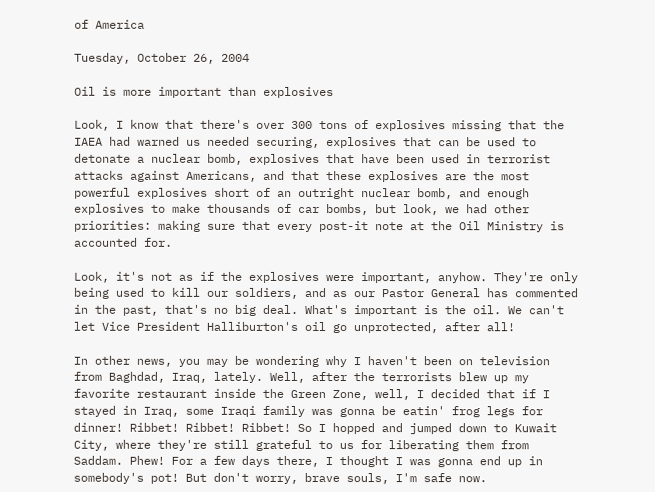of America

Tuesday, October 26, 2004

Oil is more important than explosives

Look, I know that there's over 300 tons of explosives missing that the IAEA had warned us needed securing, explosives that can be used to detonate a nuclear bomb, explosives that have been used in terrorist attacks against Americans, and that these explosives are the most powerful explosives short of an outright nuclear bomb, and enough explosives to make thousands of car bombs, but look, we had other priorities: making sure that every post-it note at the Oil Ministry is accounted for.

Look, it's not as if the explosives were important, anyhow. They're only being used to kill our soldiers, and as our Pastor General has commented in the past, that's no big deal. What's important is the oil. We can't let Vice President Halliburton's oil go unprotected, after all!

In other news, you may be wondering why I haven't been on television from Baghdad, Iraq, lately. Well, after the terrorists blew up my favorite restaurant inside the Green Zone, well, I decided that if I stayed in Iraq, some Iraqi family was gonna be eatin' frog legs for dinner! Ribbet! Ribbet! Ribbet! So I hopped and jumped down to Kuwait City, where they're still grateful to us for liberating them from Saddam. Phew! For a few days there, I thought I was gonna end up in somebody's pot! But don't worry, brave souls, I'm safe now.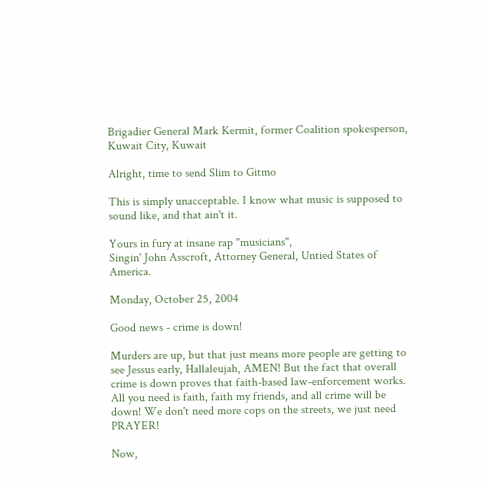Brigadier General Mark Kermit, former Coalition spokesperson, Kuwait City, Kuwait

Alright, time to send Slim to Gitmo

This is simply unacceptable. I know what music is supposed to sound like, and that ain't it.

Yours in fury at insane rap "musicians",
Singin' John Asscroft, Attorney General, Untied States of America.

Monday, October 25, 2004

Good news - crime is down!

Murders are up, but that just means more people are getting to see Jessus early, Hallaleujah, AMEN! But the fact that overall crime is down proves that faith-based law-enforcement works. All you need is faith, faith my friends, and all crime will be down! We don't need more cops on the streets, we just need PRAYER!

Now,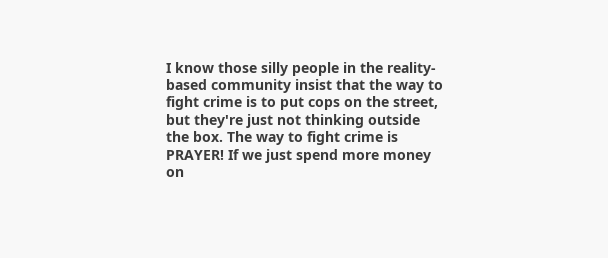I know those silly people in the reality-based community insist that the way to fight crime is to put cops on the street, but they're just not thinking outside the box. The way to fight crime is PRAYER! If we just spend more money on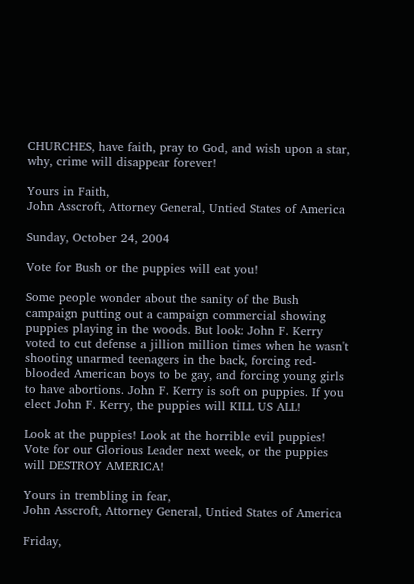CHURCHES, have faith, pray to God, and wish upon a star, why, crime will disappear forever!

Yours in Faith,
John Asscroft, Attorney General, Untied States of America

Sunday, October 24, 2004

Vote for Bush or the puppies will eat you!

Some people wonder about the sanity of the Bush campaign putting out a campaign commercial showing puppies playing in the woods. But look: John F. Kerry voted to cut defense a jillion million times when he wasn't shooting unarmed teenagers in the back, forcing red-blooded American boys to be gay, and forcing young girls to have abortions. John F. Kerry is soft on puppies. If you elect John F. Kerry, the puppies will KILL US ALL!

Look at the puppies! Look at the horrible evil puppies! Vote for our Glorious Leader next week, or the puppies will DESTROY AMERICA!

Yours in trembling in fear,
John Asscroft, Attorney General, Untied States of America

Friday,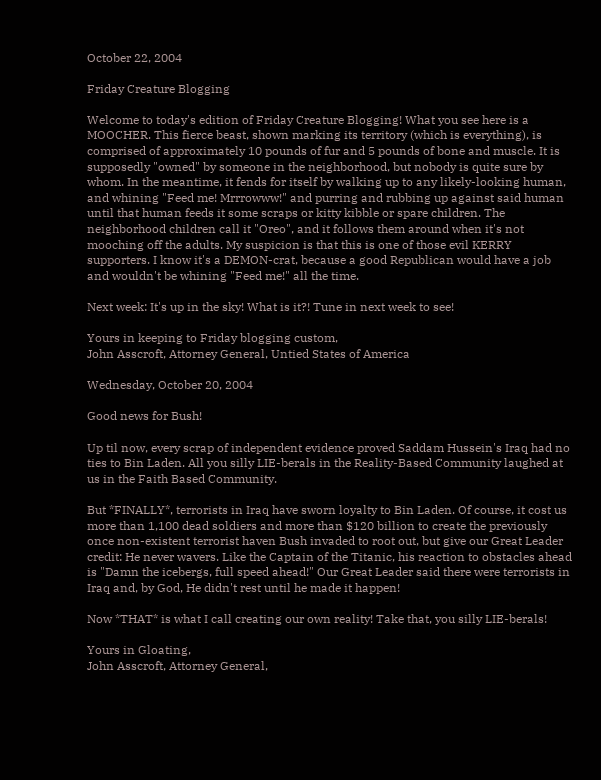October 22, 2004

Friday Creature Blogging

Welcome to today's edition of Friday Creature Blogging! What you see here is a MOOCHER. This fierce beast, shown marking its territory (which is everything), is comprised of approximately 10 pounds of fur and 5 pounds of bone and muscle. It is supposedly "owned" by someone in the neighborhood, but nobody is quite sure by whom. In the meantime, it fends for itself by walking up to any likely-looking human, and whining "Feed me! Mrrrowww!" and purring and rubbing up against said human until that human feeds it some scraps or kitty kibble or spare children. The neighborhood children call it "Oreo", and it follows them around when it's not mooching off the adults. My suspicion is that this is one of those evil KERRY supporters. I know it's a DEMON-crat, because a good Republican would have a job and wouldn't be whining "Feed me!" all the time.

Next week: It's up in the sky! What is it?! Tune in next week to see!

Yours in keeping to Friday blogging custom,
John Asscroft, Attorney General, Untied States of America

Wednesday, October 20, 2004

Good news for Bush!

Up til now, every scrap of independent evidence proved Saddam Hussein's Iraq had no ties to Bin Laden. All you silly LIE-berals in the Reality-Based Community laughed at us in the Faith Based Community.

But *FINALLY*, terrorists in Iraq have sworn loyalty to Bin Laden. Of course, it cost us more than 1,100 dead soldiers and more than $120 billion to create the previously once non-existent terrorist haven Bush invaded to root out, but give our Great Leader credit: He never wavers. Like the Captain of the Titanic, his reaction to obstacles ahead is "Damn the icebergs, full speed ahead!" Our Great Leader said there were terrorists in Iraq and, by God, He didn't rest until he made it happen!

Now *THAT* is what I call creating our own reality! Take that, you silly LIE-berals!

Yours in Gloating,
John Asscroft, Attorney General,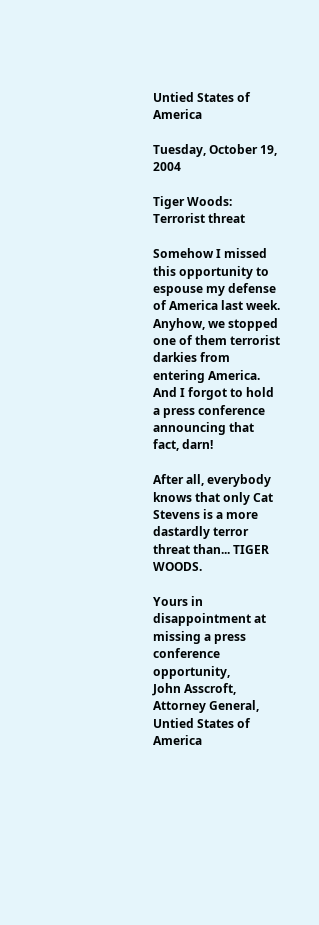Untied States of America

Tuesday, October 19, 2004

Tiger Woods: Terrorist threat

Somehow I missed this opportunity to espouse my defense of America last week. Anyhow, we stopped one of them terrorist darkies from entering America. And I forgot to hold a press conference announcing that fact, darn!

After all, everybody knows that only Cat Stevens is a more dastardly terror threat than... TIGER WOODS.

Yours in disappointment at missing a press conference opportunity,
John Asscroft, Attorney General, Untied States of America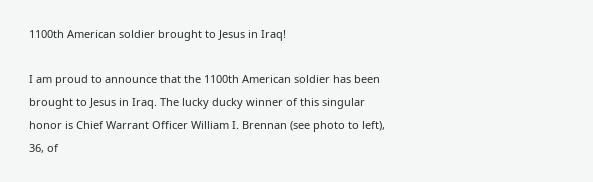1100th American soldier brought to Jesus in Iraq!

I am proud to announce that the 1100th American soldier has been brought to Jesus in Iraq. The lucky ducky winner of this singular honor is Chief Warrant Officer William I. Brennan (see photo to left), 36, of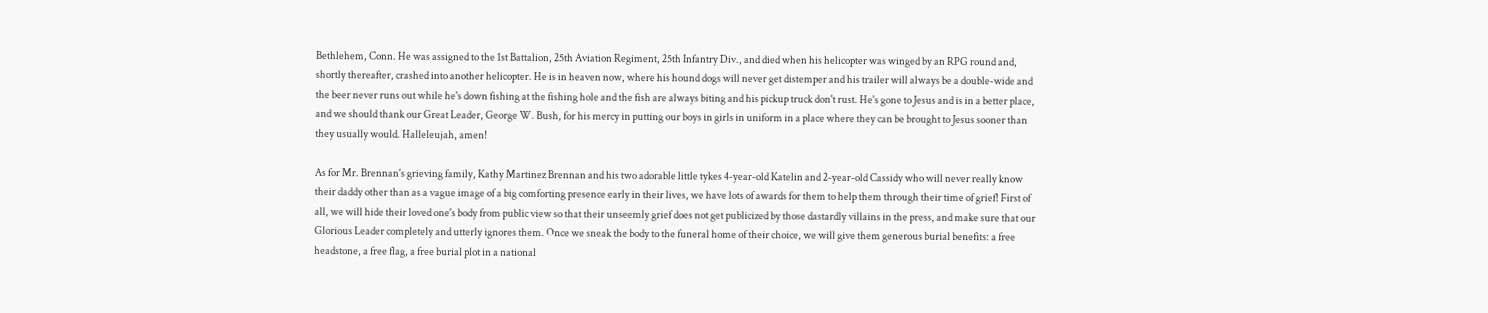Bethlehem, Conn. He was assigned to the 1st Battalion, 25th Aviation Regiment, 25th Infantry Div., and died when his helicopter was winged by an RPG round and, shortly thereafter, crashed into another helicopter. He is in heaven now, where his hound dogs will never get distemper and his trailer will always be a double-wide and the beer never runs out while he's down fishing at the fishing hole and the fish are always biting and his pickup truck don't rust. He's gone to Jesus and is in a better place, and we should thank our Great Leader, George W. Bush, for his mercy in putting our boys in girls in uniform in a place where they can be brought to Jesus sooner than they usually would. Halleleujah, amen!

As for Mr. Brennan's grieving family, Kathy Martinez Brennan and his two adorable little tykes 4-year-old Katelin and 2-year-old Cassidy who will never really know their daddy other than as a vague image of a big comforting presence early in their lives, we have lots of awards for them to help them through their time of grief! First of all, we will hide their loved one's body from public view so that their unseemly grief does not get publicized by those dastardly villains in the press, and make sure that our Glorious Leader completely and utterly ignores them. Once we sneak the body to the funeral home of their choice, we will give them generous burial benefits: a free headstone, a free flag, a free burial plot in a national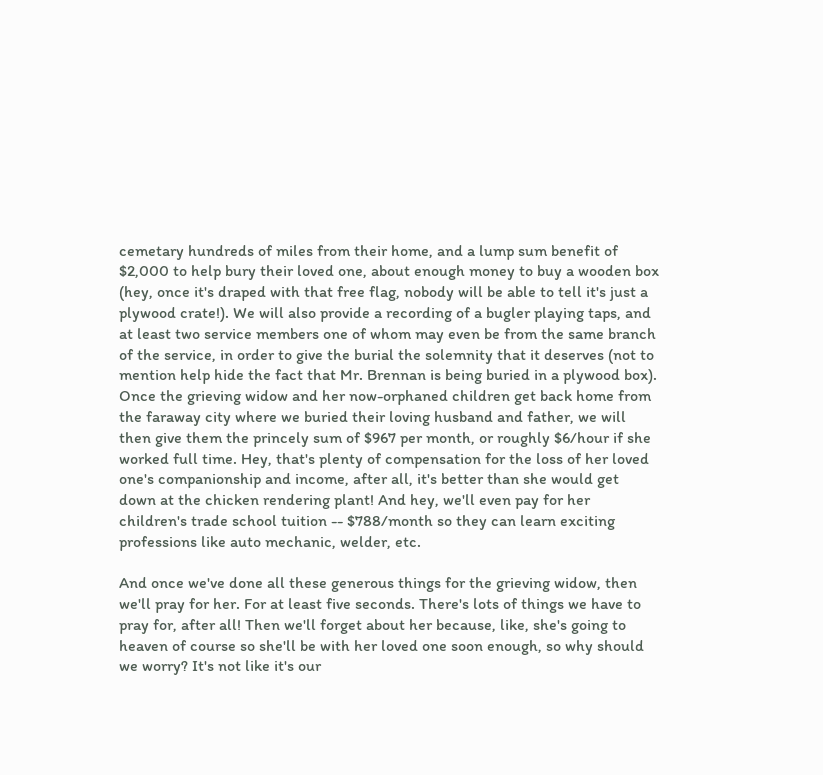cemetary hundreds of miles from their home, and a lump sum benefit of $2,000 to help bury their loved one, about enough money to buy a wooden box (hey, once it's draped with that free flag, nobody will be able to tell it's just a plywood crate!). We will also provide a recording of a bugler playing taps, and at least two service members one of whom may even be from the same branch of the service, in order to give the burial the solemnity that it deserves (not to mention help hide the fact that Mr. Brennan is being buried in a plywood box). Once the grieving widow and her now-orphaned children get back home from the faraway city where we buried their loving husband and father, we will then give them the princely sum of $967 per month, or roughly $6/hour if she worked full time. Hey, that's plenty of compensation for the loss of her loved one's companionship and income, after all, it's better than she would get down at the chicken rendering plant! And hey, we'll even pay for her children's trade school tuition -- $788/month so they can learn exciting professions like auto mechanic, welder, etc.

And once we've done all these generous things for the grieving widow, then we'll pray for her. For at least five seconds. There's lots of things we have to pray for, after all! Then we'll forget about her because, like, she's going to heaven of course so she'll be with her loved one soon enough, so why should we worry? It's not like it's our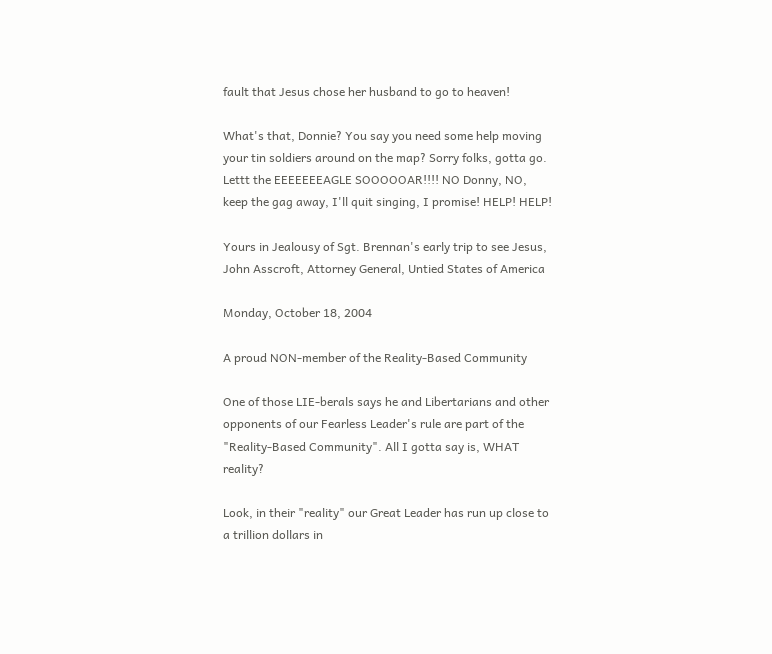fault that Jesus chose her husband to go to heaven!

What's that, Donnie? You say you need some help moving your tin soldiers around on the map? Sorry folks, gotta go. Lettt the EEEEEEEAGLE SOOOOOAR!!!! NO Donny, NO, keep the gag away, I'll quit singing, I promise! HELP! HELP!

Yours in Jealousy of Sgt. Brennan's early trip to see Jesus,
John Asscroft, Attorney General, Untied States of America

Monday, October 18, 2004

A proud NON-member of the Reality-Based Community

One of those LIE-berals says he and Libertarians and other opponents of our Fearless Leader's rule are part of the "Reality-Based Community". All I gotta say is, WHAT reality?

Look, in their "reality" our Great Leader has run up close to a trillion dollars in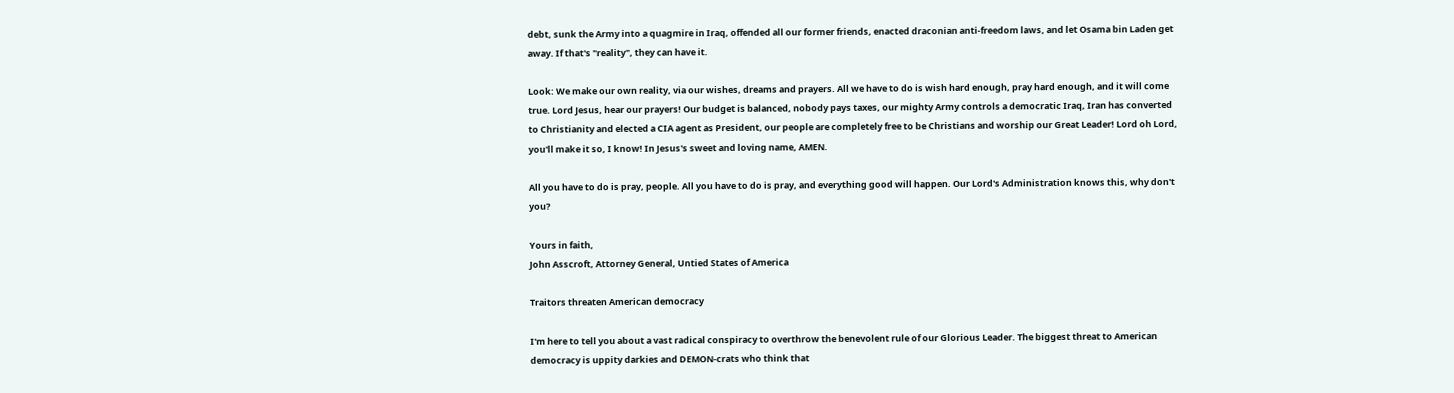debt, sunk the Army into a quagmire in Iraq, offended all our former friends, enacted draconian anti-freedom laws, and let Osama bin Laden get away. If that's "reality", they can have it.

Look: We make our own reality, via our wishes, dreams and prayers. All we have to do is wish hard enough, pray hard enough, and it will come true. Lord Jesus, hear our prayers! Our budget is balanced, nobody pays taxes, our mighty Army controls a democratic Iraq, Iran has converted to Christianity and elected a CIA agent as President, our people are completely free to be Christians and worship our Great Leader! Lord oh Lord, you'll make it so, I know! In Jesus's sweet and loving name, AMEN.

All you have to do is pray, people. All you have to do is pray, and everything good will happen. Our Lord's Administration knows this, why don't you?

Yours in faith,
John Asscroft, Attorney General, Untied States of America

Traitors threaten American democracy

I'm here to tell you about a vast radical conspiracy to overthrow the benevolent rule of our Glorious Leader. The biggest threat to American democracy is uppity darkies and DEMON-crats who think that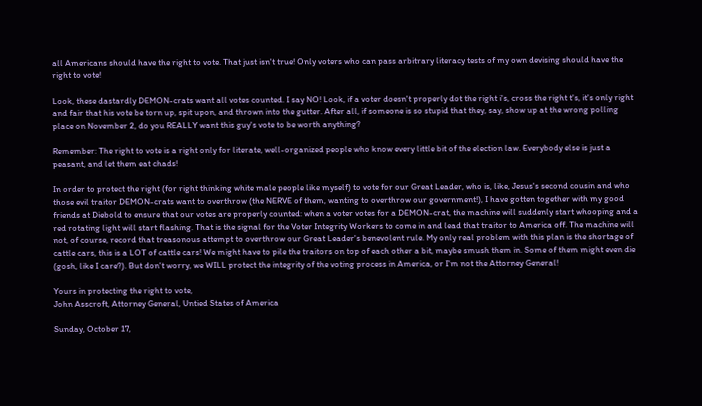all Americans should have the right to vote. That just isn't true! Only voters who can pass arbitrary literacy tests of my own devising should have the right to vote!

Look, these dastardly DEMON-crats want all votes counted. I say NO! Look, if a voter doesn't properly dot the right i's, cross the right t's, it's only right and fair that his vote be torn up, spit upon, and thrown into the gutter. After all, if someone is so stupid that they, say, show up at the wrong polling place on November 2, do you REALLY want this guy's vote to be worth anything?

Remember: The right to vote is a right only for literate, well-organized people who know every little bit of the election law. Everybody else is just a peasant, and let them eat chads!

In order to protect the right (for right thinking white male people like myself) to vote for our Great Leader, who is, like, Jesus's second cousin and who those evil traitor DEMON-crats want to overthrow (the NERVE of them, wanting to overthrow our government!), I have gotten together with my good friends at Diebold to ensure that our votes are properly counted: when a voter votes for a DEMON-crat, the machine will suddenly start whooping and a red rotating light will start flashing. That is the signal for the Voter Integrity Workers to come in and lead that traitor to America off. The machine will not, of course, record that treasonous attempt to overthrow our Great Leader's benevolent rule. My only real problem with this plan is the shortage of cattle cars, this is a LOT of cattle cars! We might have to pile the traitors on top of each other a bit, maybe smush them in. Some of them might even die (gosh, like I care?). But don't worry, we WILL protect the integrity of the voting process in America, or I'm not the Attorney General!

Yours in protecting the right to vote,
John Asscroft, Attorney General, Untied States of America

Sunday, October 17,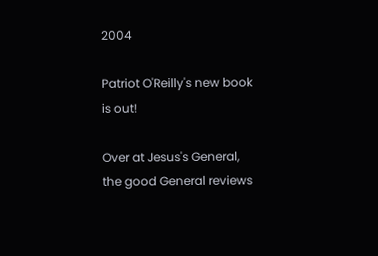2004

Patriot O'Reilly's new book is out!

Over at Jesus's General, the good General reviews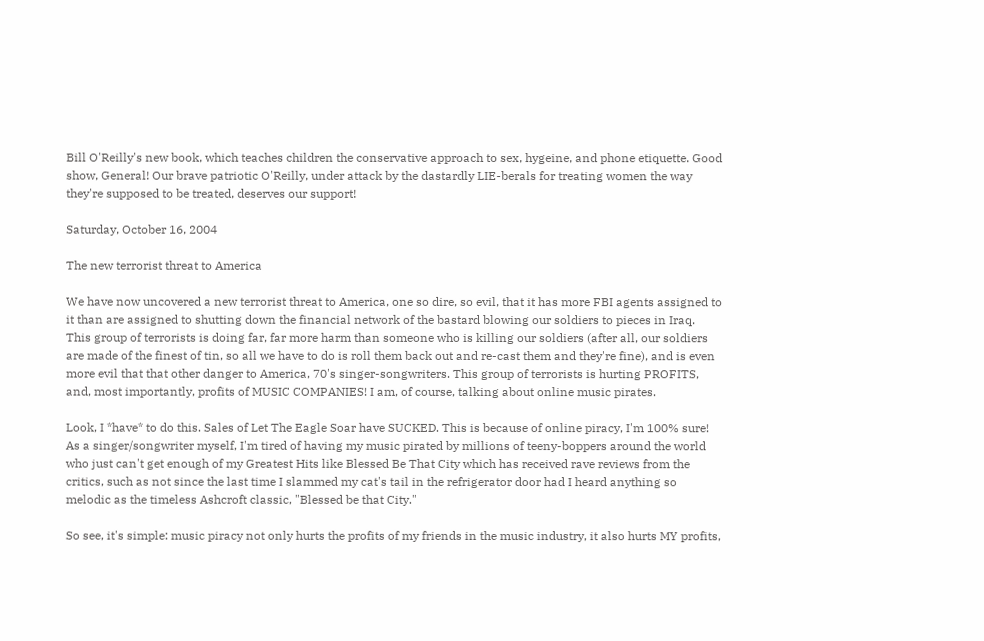Bill O'Reilly's new book, which teaches children the conservative approach to sex, hygeine, and phone etiquette. Good show, General! Our brave patriotic O'Reilly, under attack by the dastardly LIE-berals for treating women the way they're supposed to be treated, deserves our support!

Saturday, October 16, 2004

The new terrorist threat to America

We have now uncovered a new terrorist threat to America, one so dire, so evil, that it has more FBI agents assigned to it than are assigned to shutting down the financial network of the bastard blowing our soldiers to pieces in Iraq. This group of terrorists is doing far, far more harm than someone who is killing our soldiers (after all, our soldiers are made of the finest of tin, so all we have to do is roll them back out and re-cast them and they're fine), and is even more evil that that other danger to America, 70's singer-songwriters. This group of terrorists is hurting PROFITS, and, most importantly, profits of MUSIC COMPANIES! I am, of course, talking about online music pirates.

Look, I *have* to do this. Sales of Let The Eagle Soar have SUCKED. This is because of online piracy, I'm 100% sure! As a singer/songwriter myself, I'm tired of having my music pirated by millions of teeny-boppers around the world who just can't get enough of my Greatest Hits like Blessed Be That City which has received rave reviews from the critics, such as not since the last time I slammed my cat's tail in the refrigerator door had I heard anything so melodic as the timeless Ashcroft classic, "Blessed be that City."

So see, it's simple: music piracy not only hurts the profits of my friends in the music industry, it also hurts MY profits,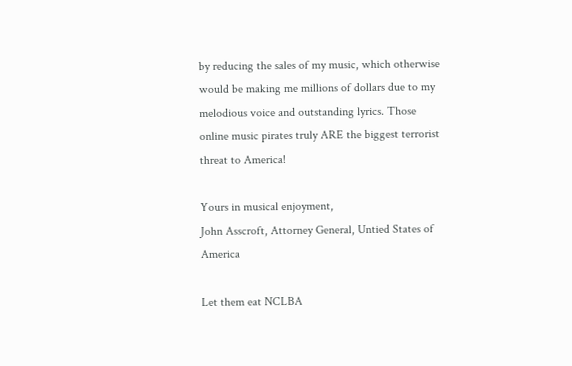by reducing the sales of my music, which otherwise would be making me millions of dollars due to my melodious voice and outstanding lyrics. Those online music pirates truly ARE the biggest terrorist threat to America!

Yours in musical enjoyment,
John Asscroft, Attorney General, Untied States of America

Let them eat NCLBA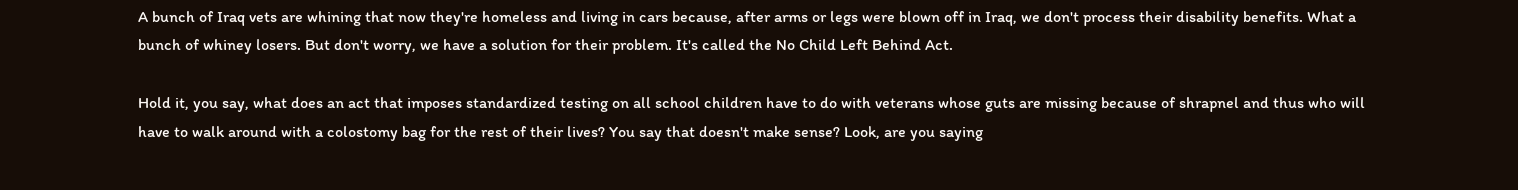A bunch of Iraq vets are whining that now they're homeless and living in cars because, after arms or legs were blown off in Iraq, we don't process their disability benefits. What a bunch of whiney losers. But don't worry, we have a solution for their problem. It's called the No Child Left Behind Act.

Hold it, you say, what does an act that imposes standardized testing on all school children have to do with veterans whose guts are missing because of shrapnel and thus who will have to walk around with a colostomy bag for the rest of their lives? You say that doesn't make sense? Look, are you saying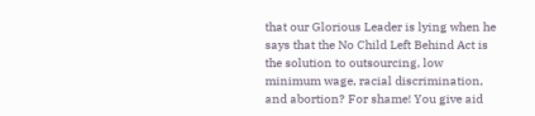that our Glorious Leader is lying when he says that the No Child Left Behind Act is the solution to outsourcing, low minimum wage, racial discrimination, and abortion? For shame! You give aid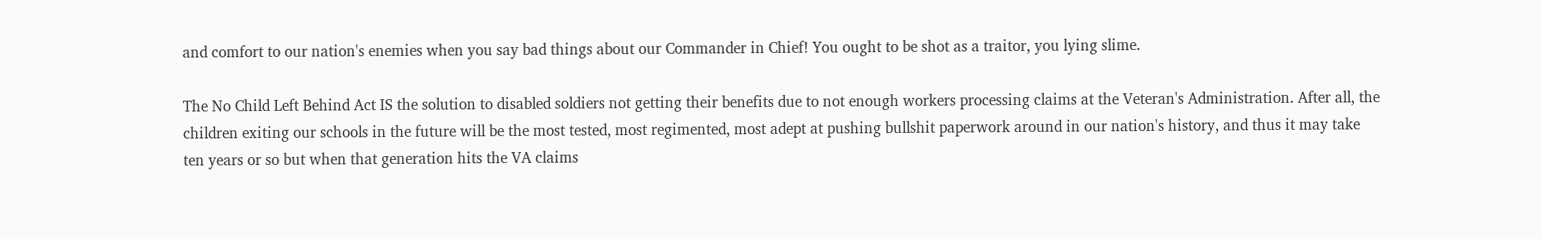and comfort to our nation's enemies when you say bad things about our Commander in Chief! You ought to be shot as a traitor, you lying slime.

The No Child Left Behind Act IS the solution to disabled soldiers not getting their benefits due to not enough workers processing claims at the Veteran's Administration. After all, the children exiting our schools in the future will be the most tested, most regimented, most adept at pushing bullshit paperwork around in our nation's history, and thus it may take ten years or so but when that generation hits the VA claims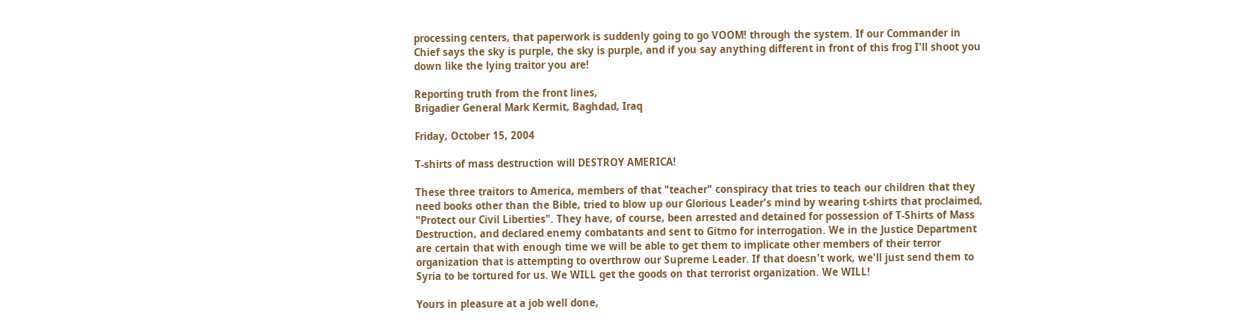processing centers, that paperwork is suddenly going to go VOOM! through the system. If our Commander in Chief says the sky is purple, the sky is purple, and if you say anything different in front of this frog I'll shoot you down like the lying traitor you are!

Reporting truth from the front lines,
Brigadier General Mark Kermit, Baghdad, Iraq

Friday, October 15, 2004

T-shirts of mass destruction will DESTROY AMERICA!

These three traitors to America, members of that "teacher" conspiracy that tries to teach our children that they need books other than the Bible, tried to blow up our Glorious Leader's mind by wearing t-shirts that proclaimed, "Protect our Civil Liberties". They have, of course, been arrested and detained for possession of T-Shirts of Mass Destruction, and declared enemy combatants and sent to Gitmo for interrogation. We in the Justice Department are certain that with enough time we will be able to get them to implicate other members of their terror organization that is attempting to overthrow our Supreme Leader. If that doesn't work, we'll just send them to Syria to be tortured for us. We WILL get the goods on that terrorist organization. We WILL!

Yours in pleasure at a job well done,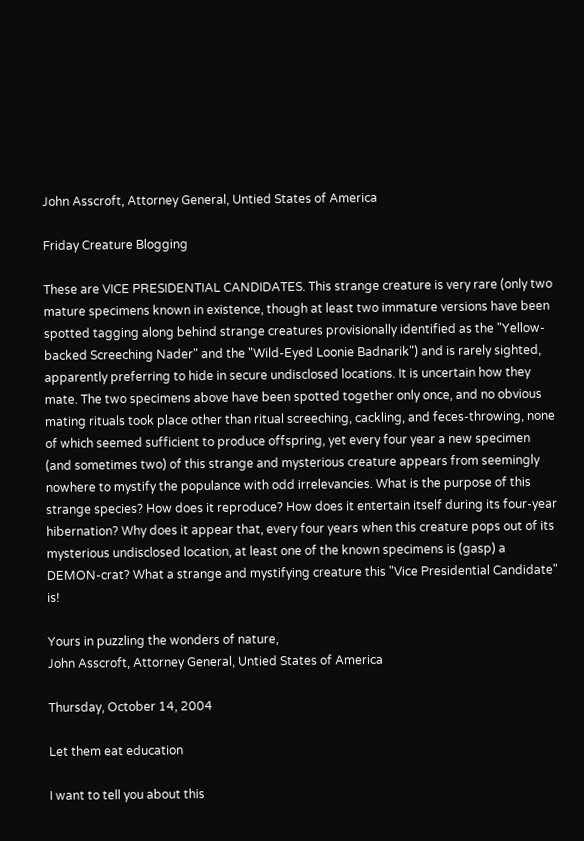John Asscroft, Attorney General, Untied States of America

Friday Creature Blogging

These are VICE PRESIDENTIAL CANDIDATES. This strange creature is very rare (only two mature specimens known in existence, though at least two immature versions have been spotted tagging along behind strange creatures provisionally identified as the "Yellow-backed Screeching Nader" and the "Wild-Eyed Loonie Badnarik") and is rarely sighted, apparently preferring to hide in secure undisclosed locations. It is uncertain how they mate. The two specimens above have been spotted together only once, and no obvious mating rituals took place other than ritual screeching, cackling, and feces-throwing, none of which seemed sufficient to produce offspring, yet every four year a new specimen (and sometimes two) of this strange and mysterious creature appears from seemingly nowhere to mystify the populance with odd irrelevancies. What is the purpose of this strange species? How does it reproduce? How does it entertain itself during its four-year hibernation? Why does it appear that, every four years when this creature pops out of its mysterious undisclosed location, at least one of the known specimens is (gasp) a DEMON-crat? What a strange and mystifying creature this "Vice Presidential Candidate" is!

Yours in puzzling the wonders of nature,
John Asscroft, Attorney General, Untied States of America

Thursday, October 14, 2004

Let them eat education

I want to tell you about this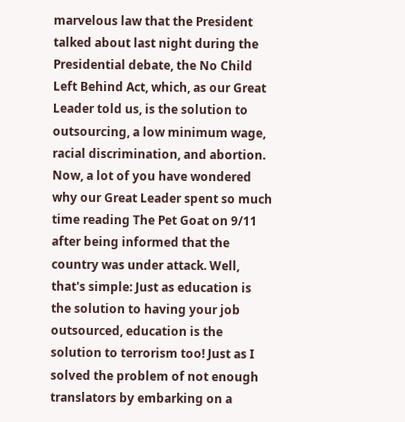marvelous law that the President talked about last night during the Presidential debate, the No Child Left Behind Act, which, as our Great Leader told us, is the solution to outsourcing, a low minimum wage, racial discrimination, and abortion. Now, a lot of you have wondered why our Great Leader spent so much time reading The Pet Goat on 9/11 after being informed that the country was under attack. Well, that's simple: Just as education is the solution to having your job outsourced, education is the solution to terrorism too! Just as I solved the problem of not enough translators by embarking on a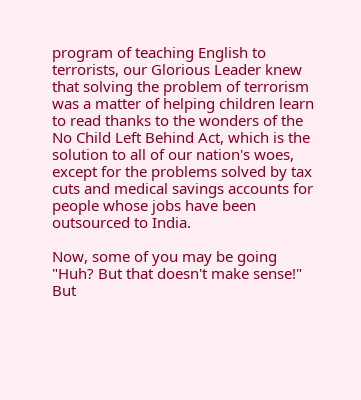program of teaching English to terrorists, our Glorious Leader knew that solving the problem of terrorism was a matter of helping children learn to read thanks to the wonders of the No Child Left Behind Act, which is the solution to all of our nation's woes, except for the problems solved by tax cuts and medical savings accounts for people whose jobs have been outsourced to India.

Now, some of you may be going "Huh? But that doesn't make sense!" But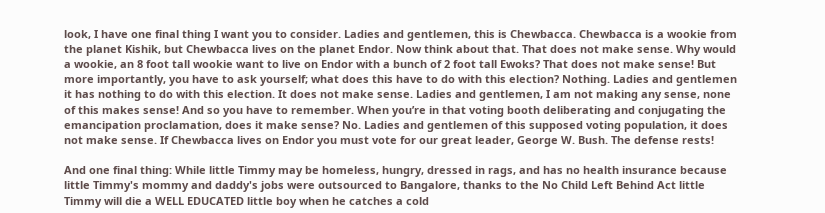look, I have one final thing I want you to consider. Ladies and gentlemen, this is Chewbacca. Chewbacca is a wookie from the planet Kishik, but Chewbacca lives on the planet Endor. Now think about that. That does not make sense. Why would a wookie, an 8 foot tall wookie want to live on Endor with a bunch of 2 foot tall Ewoks? That does not make sense! But more importantly, you have to ask yourself; what does this have to do with this election? Nothing. Ladies and gentlemen it has nothing to do with this election. It does not make sense. Ladies and gentlemen, I am not making any sense, none of this makes sense! And so you have to remember. When you’re in that voting booth deliberating and conjugating the emancipation proclamation, does it make sense? No. Ladies and gentlemen of this supposed voting population, it does not make sense. If Chewbacca lives on Endor you must vote for our great leader, George W. Bush. The defense rests!

And one final thing: While little Timmy may be homeless, hungry, dressed in rags, and has no health insurance because little Timmy's mommy and daddy's jobs were outsourced to Bangalore, thanks to the No Child Left Behind Act little Timmy will die a WELL EDUCATED little boy when he catches a cold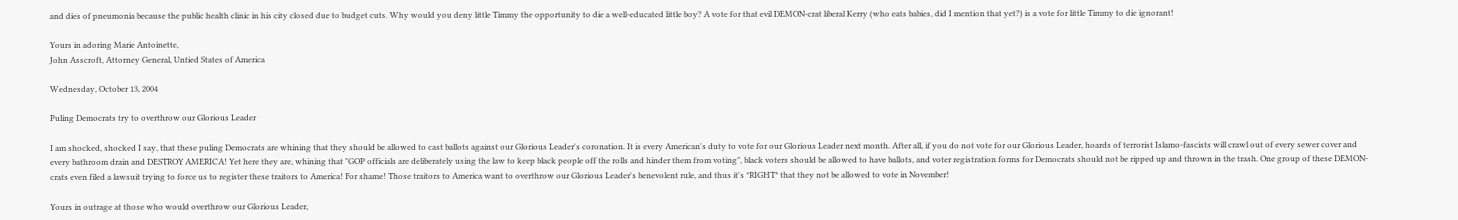and dies of pneumonia because the public health clinic in his city closed due to budget cuts. Why would you deny little Timmy the opportunity to die a well-educated little boy? A vote for that evil DEMON-crat liberal Kerry (who eats babies, did I mention that yet?) is a vote for little Timmy to die ignorant!

Yours in adoring Marie Antoinette,
John Asscroft, Attorney General, Untied States of America

Wednesday, October 13, 2004

Puling Democrats try to overthrow our Glorious Leader

I am shocked, shocked I say, that these puling Democrats are whining that they should be allowed to cast ballots against our Glorious Leader's coronation. It is every American's duty to vote for our Glorious Leader next month. After all, if you do not vote for our Glorious Leader, hoards of terrorist Islamo-fascists will crawl out of every sewer cover and every bathroom drain and DESTROY AMERICA! Yet here they are, whining that "GOP officials are deliberately using the law to keep black people off the rolls and hinder them from voting", black voters should be allowed to have ballots, and voter registration forms for Democrats should not be ripped up and thrown in the trash. One group of these DEMON-crats even filed a lawsuit trying to force us to register these traitors to America! For shame! Those traitors to America want to overthrow our Glorious Leader's benevolent rule, and thus it's *RIGHT* that they not be allowed to vote in November!

Yours in outrage at those who would overthrow our Glorious Leader,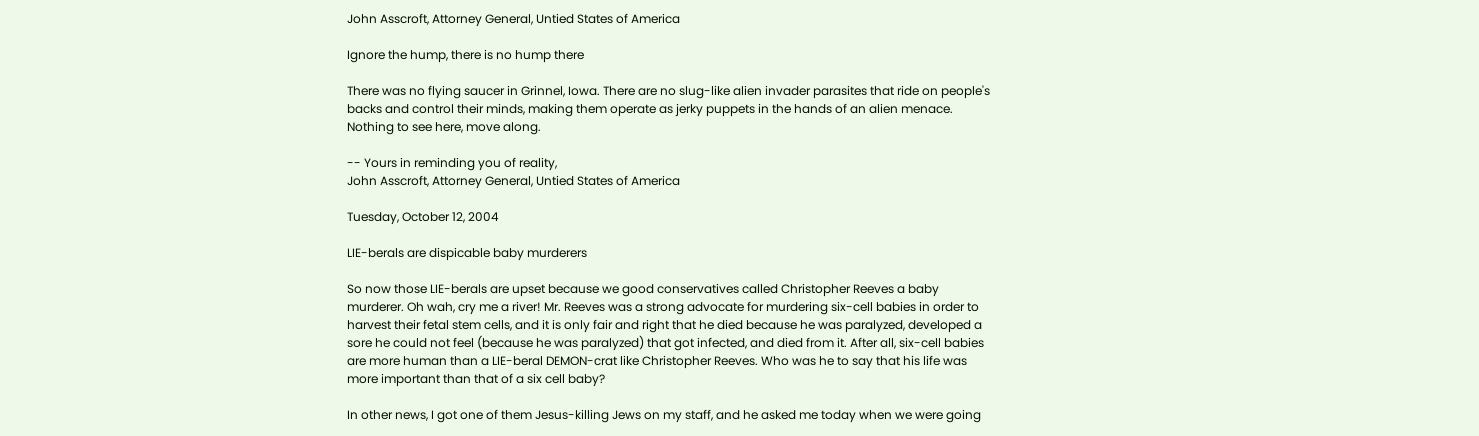John Asscroft, Attorney General, Untied States of America

Ignore the hump, there is no hump there

There was no flying saucer in Grinnel, Iowa. There are no slug-like alien invader parasites that ride on people's backs and control their minds, making them operate as jerky puppets in the hands of an alien menace. Nothing to see here, move along.

-- Yours in reminding you of reality,
John Asscroft, Attorney General, Untied States of America

Tuesday, October 12, 2004

LIE-berals are dispicable baby murderers

So now those LIE-berals are upset because we good conservatives called Christopher Reeves a baby murderer. Oh wah, cry me a river! Mr. Reeves was a strong advocate for murdering six-cell babies in order to harvest their fetal stem cells, and it is only fair and right that he died because he was paralyzed, developed a sore he could not feel (because he was paralyzed) that got infected, and died from it. After all, six-cell babies are more human than a LIE-beral DEMON-crat like Christopher Reeves. Who was he to say that his life was more important than that of a six cell baby?

In other news, I got one of them Jesus-killing Jews on my staff, and he asked me today when we were going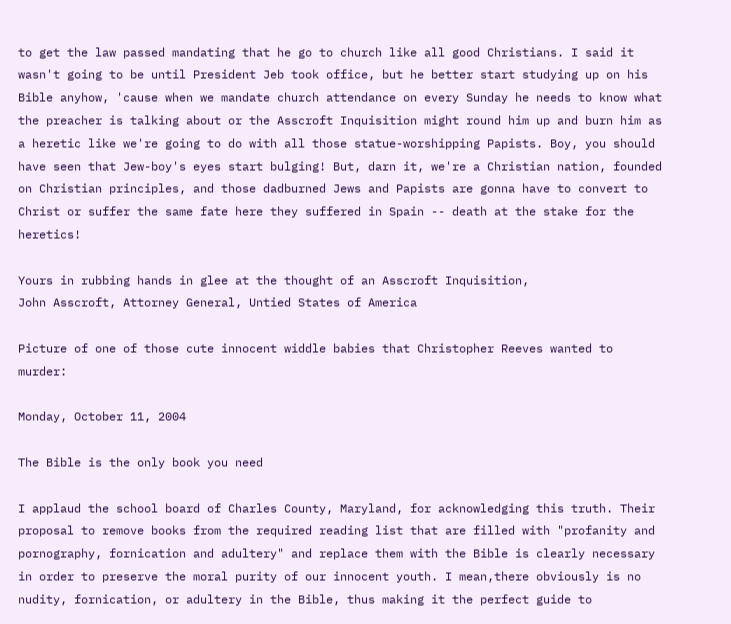to get the law passed mandating that he go to church like all good Christians. I said it wasn't going to be until President Jeb took office, but he better start studying up on his Bible anyhow, 'cause when we mandate church attendance on every Sunday he needs to know what the preacher is talking about or the Asscroft Inquisition might round him up and burn him as a heretic like we're going to do with all those statue-worshipping Papists. Boy, you should have seen that Jew-boy's eyes start bulging! But, darn it, we're a Christian nation, founded on Christian principles, and those dadburned Jews and Papists are gonna have to convert to Christ or suffer the same fate here they suffered in Spain -- death at the stake for the heretics!

Yours in rubbing hands in glee at the thought of an Asscroft Inquisition,
John Asscroft, Attorney General, Untied States of America

Picture of one of those cute innocent widdle babies that Christopher Reeves wanted to murder:

Monday, October 11, 2004

The Bible is the only book you need

I applaud the school board of Charles County, Maryland, for acknowledging this truth. Their proposal to remove books from the required reading list that are filled with "profanity and pornography, fornication and adultery" and replace them with the Bible is clearly necessary in order to preserve the moral purity of our innocent youth. I mean,there obviously is no nudity, fornication, or adultery in the Bible, thus making it the perfect guide to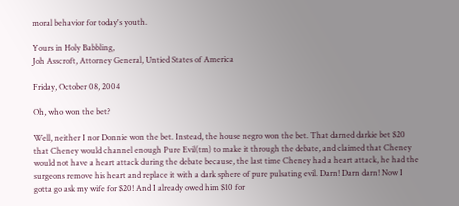moral behavior for today's youth.

Yours in Holy Babbling,
Joh Asscroft, Attorney General, Untied States of America

Friday, October 08, 2004

Oh, who won the bet?

Well, neither I nor Donnie won the bet. Instead, the house negro won the bet. That darned darkie bet $20 that Cheney would channel enough Pure Evil(tm) to make it through the debate, and claimed that Cheney would not have a heart attack during the debate because, the last time Cheney had a heart attack, he had the surgeons remove his heart and replace it with a dark sphere of pure pulsating evil. Darn! Darn darn! Now I gotta go ask my wife for $20! And I already owed him $10 for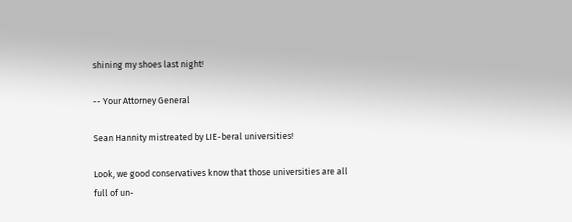shining my shoes last night!

-- Your Attorney General

Sean Hannity mistreated by LIE-beral universities!

Look, we good conservatives know that those universities are all full of un-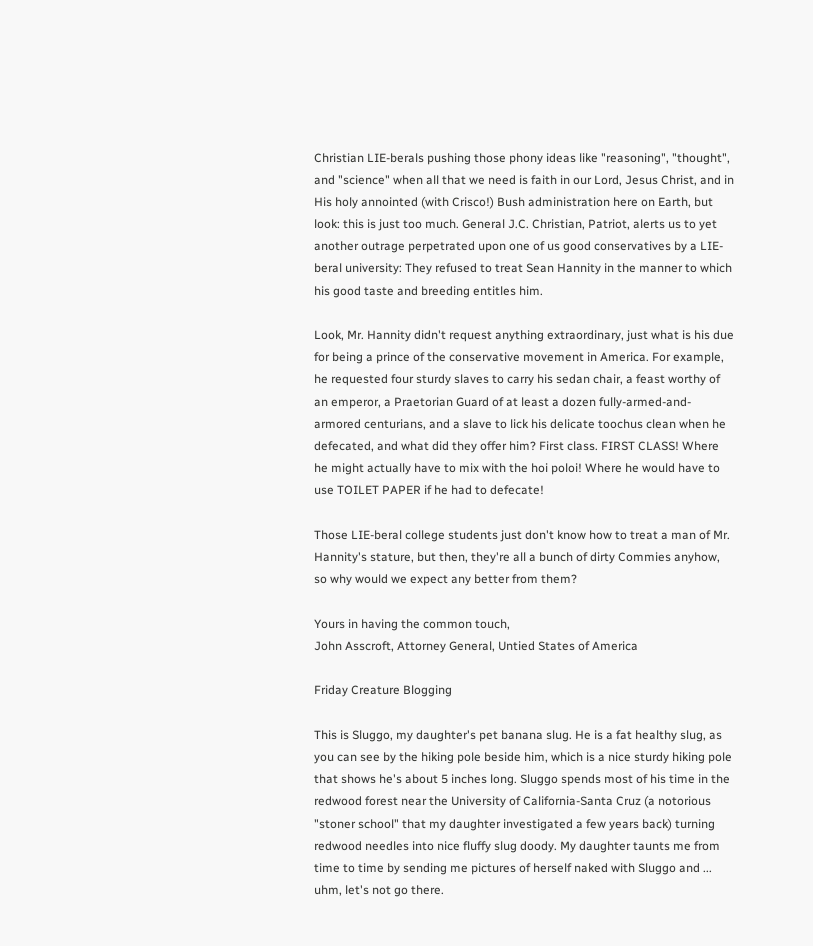Christian LIE-berals pushing those phony ideas like "reasoning", "thought", and "science" when all that we need is faith in our Lord, Jesus Christ, and in His holy annointed (with Crisco!) Bush administration here on Earth, but look: this is just too much. General J.C. Christian, Patriot, alerts us to yet another outrage perpetrated upon one of us good conservatives by a LIE-beral university: They refused to treat Sean Hannity in the manner to which his good taste and breeding entitles him.

Look, Mr. Hannity didn't request anything extraordinary, just what is his due for being a prince of the conservative movement in America. For example, he requested four sturdy slaves to carry his sedan chair, a feast worthy of an emperor, a Praetorian Guard of at least a dozen fully-armed-and-armored centurians, and a slave to lick his delicate toochus clean when he defecated, and what did they offer him? First class. FIRST CLASS! Where he might actually have to mix with the hoi poloi! Where he would have to use TOILET PAPER if he had to defecate!

Those LIE-beral college students just don't know how to treat a man of Mr. Hannity's stature, but then, they're all a bunch of dirty Commies anyhow, so why would we expect any better from them?

Yours in having the common touch,
John Asscroft, Attorney General, Untied States of America

Friday Creature Blogging

This is Sluggo, my daughter's pet banana slug. He is a fat healthy slug, as you can see by the hiking pole beside him, which is a nice sturdy hiking pole that shows he's about 5 inches long. Sluggo spends most of his time in the redwood forest near the University of California-Santa Cruz (a notorious "stoner school" that my daughter investigated a few years back) turning redwood needles into nice fluffy slug doody. My daughter taunts me from time to time by sending me pictures of herself naked with Sluggo and ... uhm, let's not go there.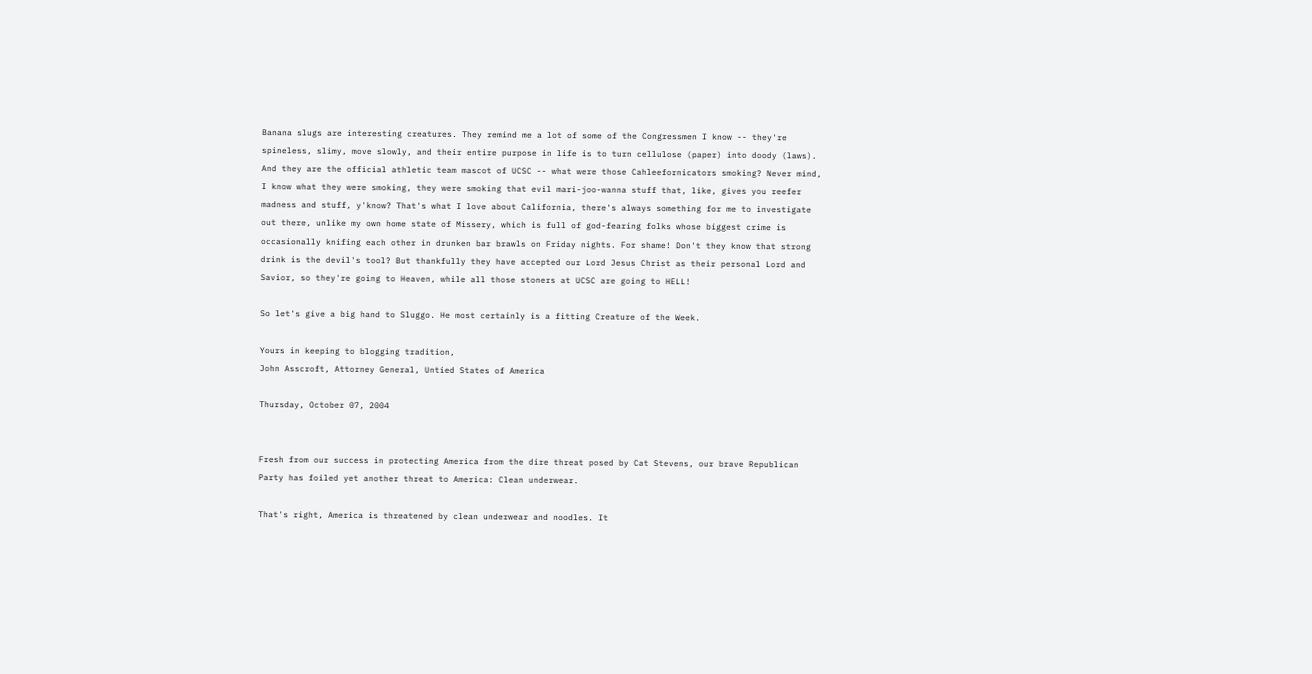Banana slugs are interesting creatures. They remind me a lot of some of the Congressmen I know -- they're spineless, slimy, move slowly, and their entire purpose in life is to turn cellulose (paper) into doody (laws). And they are the official athletic team mascot of UCSC -- what were those Cahleefornicators smoking? Never mind, I know what they were smoking, they were smoking that evil mari-joo-wanna stuff that, like, gives you reefer madness and stuff, y'know? That's what I love about California, there's always something for me to investigate out there, unlike my own home state of Missery, which is full of god-fearing folks whose biggest crime is occasionally knifing each other in drunken bar brawls on Friday nights. For shame! Don't they know that strong drink is the devil's tool? But thankfully they have accepted our Lord Jesus Christ as their personal Lord and Savior, so they're going to Heaven, while all those stoners at UCSC are going to HELL!

So let's give a big hand to Sluggo. He most certainly is a fitting Creature of the Week.

Yours in keeping to blogging tradition,
John Asscroft, Attorney General, Untied States of America

Thursday, October 07, 2004


Fresh from our success in protecting America from the dire threat posed by Cat Stevens, our brave Republican Party has foiled yet another threat to America: Clean underwear.

That's right, America is threatened by clean underwear and noodles. It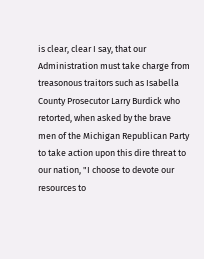is clear, clear I say, that our Administration must take charge from treasonous traitors such as Isabella County Prosecutor Larry Burdick who retorted, when asked by the brave men of the Michigan Republican Party to take action upon this dire threat to our nation, "I choose to devote our resources to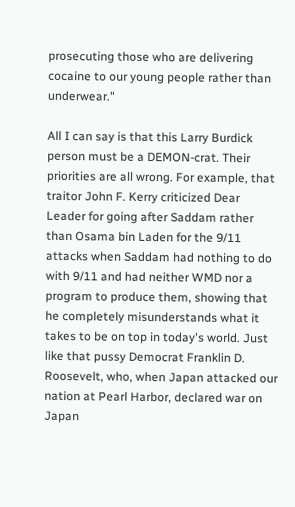prosecuting those who are delivering cocaine to our young people rather than underwear."

All I can say is that this Larry Burdick person must be a DEMON-crat. Their priorities are all wrong. For example, that traitor John F. Kerry criticized Dear Leader for going after Saddam rather than Osama bin Laden for the 9/11 attacks when Saddam had nothing to do with 9/11 and had neither WMD nor a program to produce them, showing that he completely misunderstands what it takes to be on top in today's world. Just like that pussy Democrat Franklin D. Roosevelt, who, when Japan attacked our nation at Pearl Harbor, declared war on Japan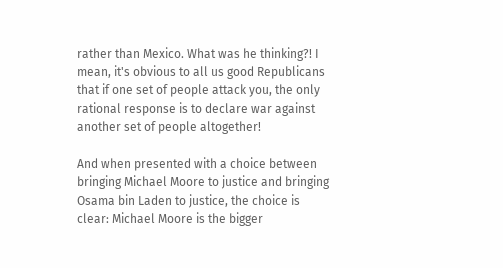rather than Mexico. What was he thinking?! I mean, it's obvious to all us good Republicans that if one set of people attack you, the only rational response is to declare war against another set of people altogether!

And when presented with a choice between bringing Michael Moore to justice and bringing Osama bin Laden to justice, the choice is clear: Michael Moore is the bigger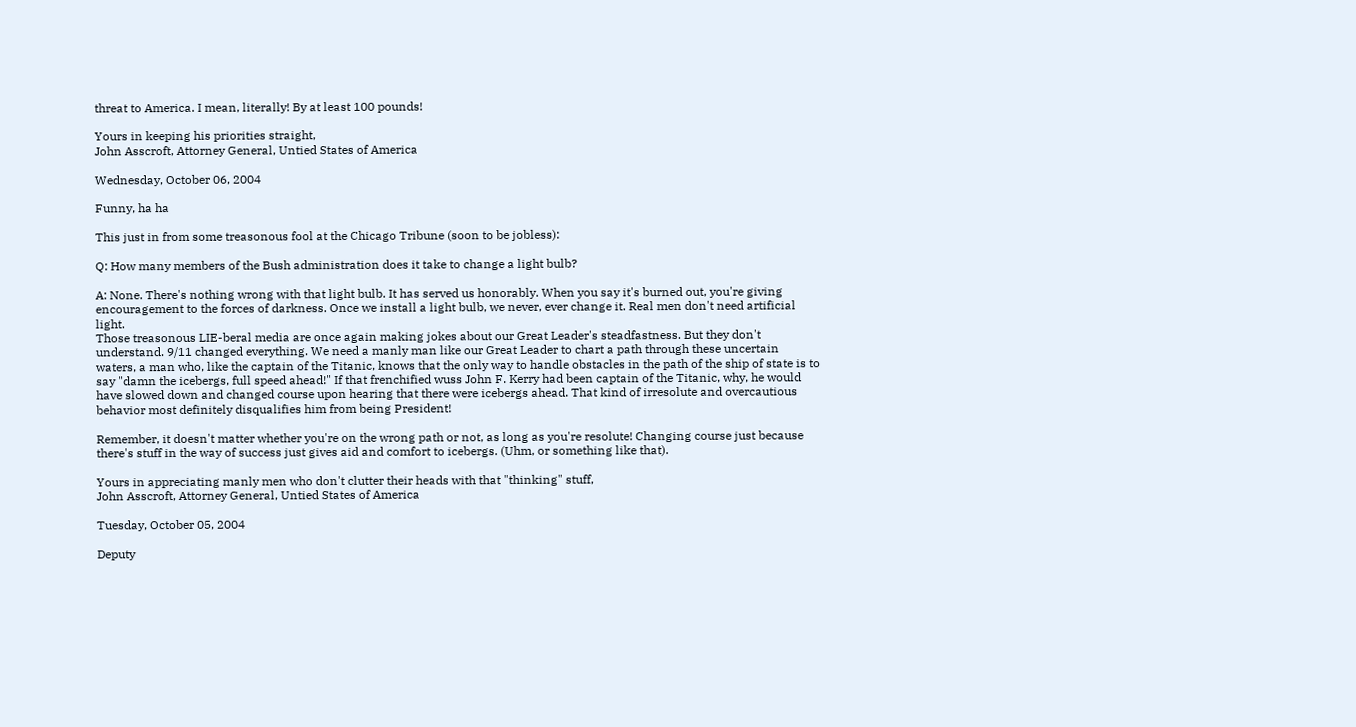threat to America. I mean, literally! By at least 100 pounds!

Yours in keeping his priorities straight,
John Asscroft, Attorney General, Untied States of America

Wednesday, October 06, 2004

Funny, ha ha

This just in from some treasonous fool at the Chicago Tribune (soon to be jobless):

Q: How many members of the Bush administration does it take to change a light bulb?

A: None. There's nothing wrong with that light bulb. It has served us honorably. When you say it's burned out, you're giving encouragement to the forces of darkness. Once we install a light bulb, we never, ever change it. Real men don't need artificial light.
Those treasonous LIE-beral media are once again making jokes about our Great Leader's steadfastness. But they don't understand. 9/11 changed everything. We need a manly man like our Great Leader to chart a path through these uncertain waters, a man who, like the captain of the Titanic, knows that the only way to handle obstacles in the path of the ship of state is to say "damn the icebergs, full speed ahead!" If that frenchified wuss John F. Kerry had been captain of the Titanic, why, he would have slowed down and changed course upon hearing that there were icebergs ahead. That kind of irresolute and overcautious behavior most definitely disqualifies him from being President!

Remember, it doesn't matter whether you're on the wrong path or not, as long as you're resolute! Changing course just because there's stuff in the way of success just gives aid and comfort to icebergs. (Uhm, or something like that).

Yours in appreciating manly men who don't clutter their heads with that "thinking" stuff,
John Asscroft, Attorney General, Untied States of America

Tuesday, October 05, 2004

Deputy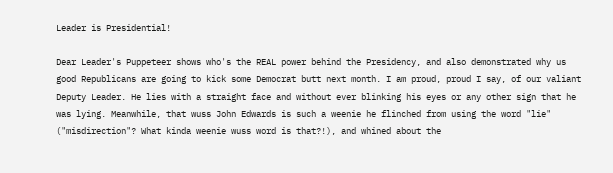Leader is Presidential!

Dear Leader's Puppeteer shows who's the REAL power behind the Presidency, and also demonstrated why us good Republicans are going to kick some Democrat butt next month. I am proud, proud I say, of our valiant Deputy Leader. He lies with a straight face and without ever blinking his eyes or any other sign that he was lying. Meanwhile, that wuss John Edwards is such a weenie he flinched from using the word "lie" ("misdirection"? What kinda weenie wuss word is that?!), and whined about the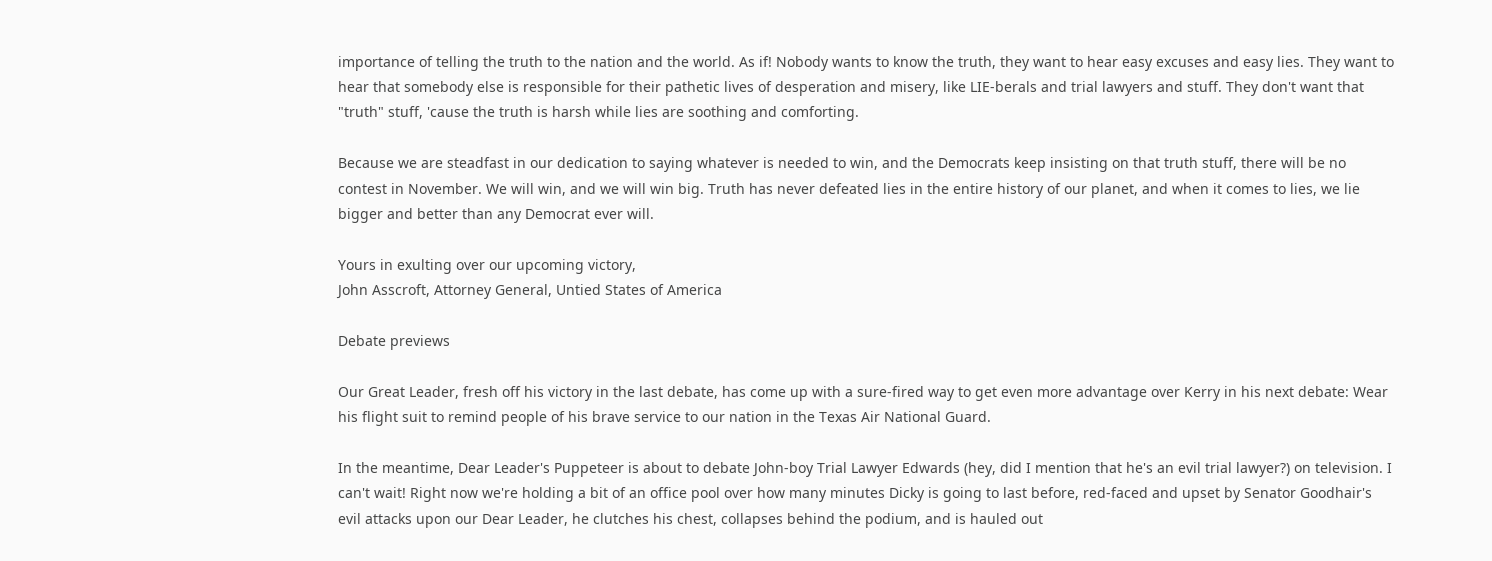importance of telling the truth to the nation and the world. As if! Nobody wants to know the truth, they want to hear easy excuses and easy lies. They want to hear that somebody else is responsible for their pathetic lives of desperation and misery, like LIE-berals and trial lawyers and stuff. They don't want that "truth" stuff, 'cause the truth is harsh while lies are soothing and comforting.

Because we are steadfast in our dedication to saying whatever is needed to win, and the Democrats keep insisting on that truth stuff, there will be no contest in November. We will win, and we will win big. Truth has never defeated lies in the entire history of our planet, and when it comes to lies, we lie bigger and better than any Democrat ever will.

Yours in exulting over our upcoming victory,
John Asscroft, Attorney General, Untied States of America

Debate previews

Our Great Leader, fresh off his victory in the last debate, has come up with a sure-fired way to get even more advantage over Kerry in his next debate: Wear his flight suit to remind people of his brave service to our nation in the Texas Air National Guard.

In the meantime, Dear Leader's Puppeteer is about to debate John-boy Trial Lawyer Edwards (hey, did I mention that he's an evil trial lawyer?) on television. I can't wait! Right now we're holding a bit of an office pool over how many minutes Dicky is going to last before, red-faced and upset by Senator Goodhair's evil attacks upon our Dear Leader, he clutches his chest, collapses behind the podium, and is hauled out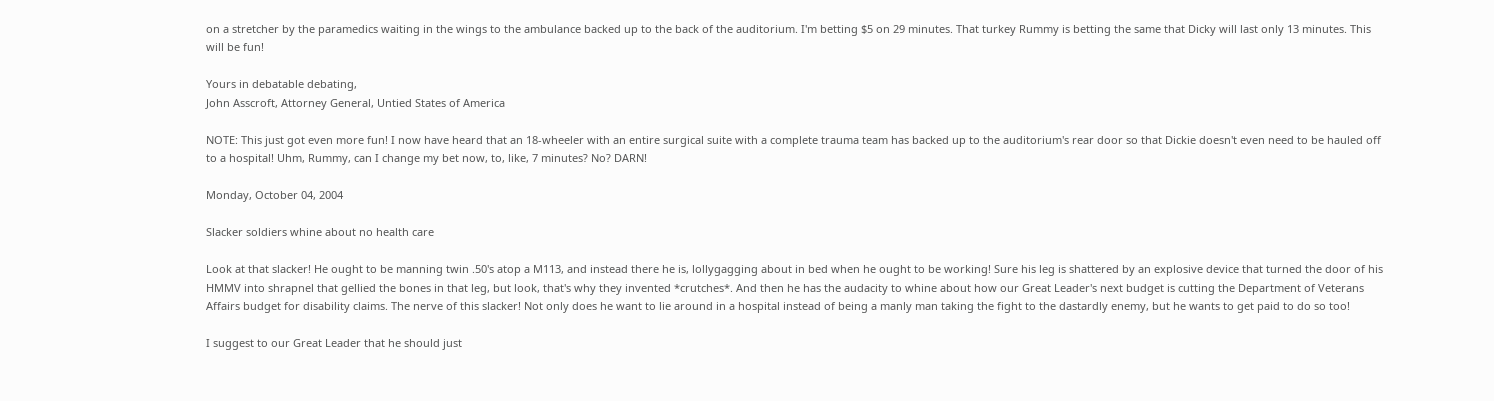on a stretcher by the paramedics waiting in the wings to the ambulance backed up to the back of the auditorium. I'm betting $5 on 29 minutes. That turkey Rummy is betting the same that Dicky will last only 13 minutes. This will be fun!

Yours in debatable debating,
John Asscroft, Attorney General, Untied States of America

NOTE: This just got even more fun! I now have heard that an 18-wheeler with an entire surgical suite with a complete trauma team has backed up to the auditorium's rear door so that Dickie doesn't even need to be hauled off to a hospital! Uhm, Rummy, can I change my bet now, to, like, 7 minutes? No? DARN!

Monday, October 04, 2004

Slacker soldiers whine about no health care

Look at that slacker! He ought to be manning twin .50's atop a M113, and instead there he is, lollygagging about in bed when he ought to be working! Sure his leg is shattered by an explosive device that turned the door of his HMMV into shrapnel that gellied the bones in that leg, but look, that's why they invented *crutches*. And then he has the audacity to whine about how our Great Leader's next budget is cutting the Department of Veterans Affairs budget for disability claims. The nerve of this slacker! Not only does he want to lie around in a hospital instead of being a manly man taking the fight to the dastardly enemy, but he wants to get paid to do so too!

I suggest to our Great Leader that he should just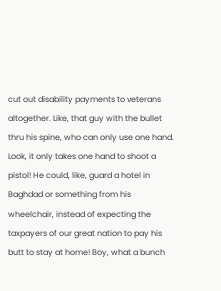cut out disability payments to veterans altogether. Like, that guy with the bullet thru his spine, who can only use one hand. Look, it only takes one hand to shoot a pistol! He could, like, guard a hotel in Baghdad or something from his wheelchair, instead of expecting the taxpayers of our great nation to pay his butt to stay at home! Boy, what a bunch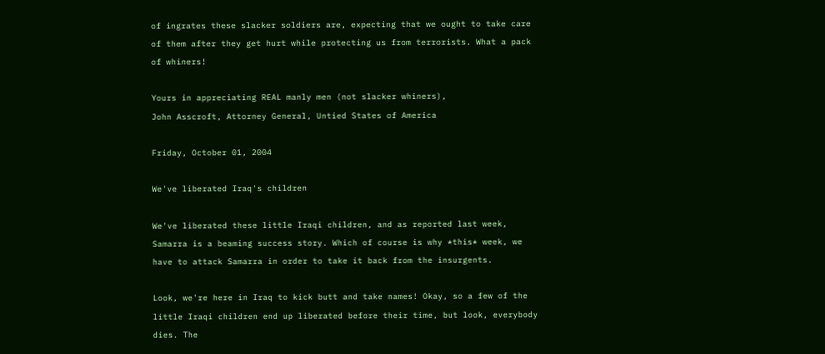of ingrates these slacker soldiers are, expecting that we ought to take care of them after they get hurt while protecting us from terrorists. What a pack of whiners!

Yours in appreciating REAL manly men (not slacker whiners),
John Asscroft, Attorney General, Untied States of America

Friday, October 01, 2004

We've liberated Iraq's children

We've liberated these little Iraqi children, and as reported last week, Samarra is a beaming success story. Which of course is why *this* week, we have to attack Samarra in order to take it back from the insurgents.

Look, we're here in Iraq to kick butt and take names! Okay, so a few of the little Iraqi children end up liberated before their time, but look, everybody dies. The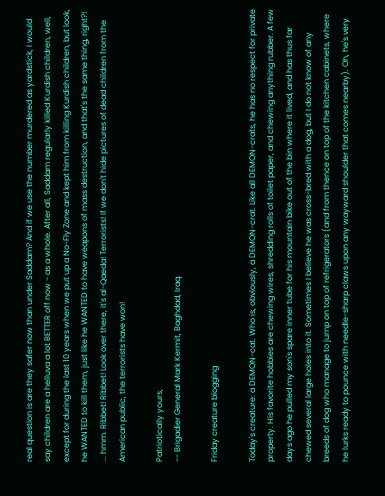real question is are they safer now than under Saddam? And if we use the number murdered as yardstick, I would say children are a helluva a lot BETTER off now - as a whole. After all, Saddam regularly killed Kurdish children, well, except for during the last 10 years when we put up a No-Fly Zone and kept him from killing Kurdish children, but look, he WANTED to kill them, just like he WANTED to have weapons of mass destruction, and that's the same thing, right?! ... hmm. Ribbet! Ribbet! Look over there, it's al-Qaeda! Terrorists! If we don't hide pictures of dead children from the American public, the terrorists have won!

Patriotically yours,
-- Brigadier General Mark Kermit, Baghdad, Iraq.

Friday creature blogging

Today's creature: a DEMON-cat. Who is, obviously, a DEMON-crat. Like all DEMON-crats, he has no respect for private property. His favorite hobbies are chewing wires, shredding rolls of toilet paper, and chewing anything rubber. A few days ago he pulled my son's spare inner tube for his mountain bike out of the bin where it lived, and has thus far chewed several large holes into it. Sometimes I believe he was cross-bred with a dog, but I do not know of any breeds of dog who manage to jump on top of refrigerators (and from thence on top of the kitchen cabinets, where he lurks ready to pounce with needle-sharp claws upon any wayward shoulder that comes nearby). Oh, he's very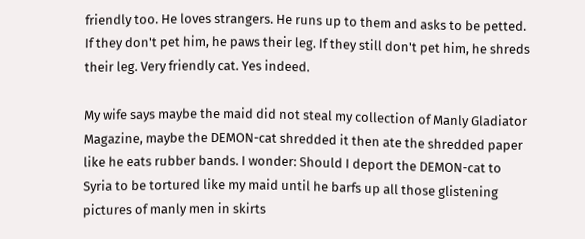friendly too. He loves strangers. He runs up to them and asks to be petted. If they don't pet him, he paws their leg. If they still don't pet him, he shreds their leg. Very friendly cat. Yes indeed.

My wife says maybe the maid did not steal my collection of Manly Gladiator Magazine, maybe the DEMON-cat shredded it then ate the shredded paper like he eats rubber bands. I wonder: Should I deport the DEMON-cat to Syria to be tortured like my maid until he barfs up all those glistening pictures of manly men in skirts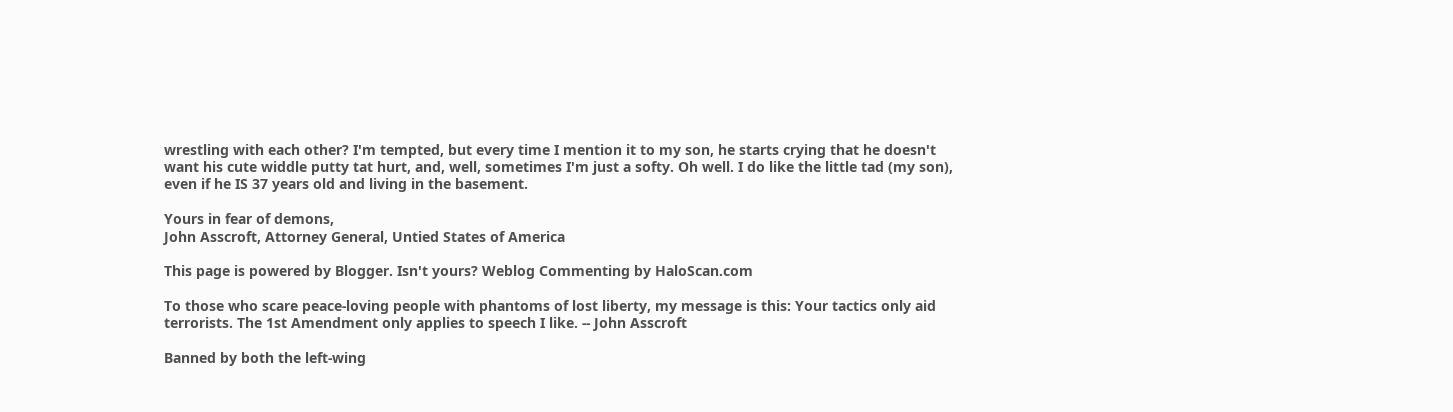wrestling with each other? I'm tempted, but every time I mention it to my son, he starts crying that he doesn't want his cute widdle putty tat hurt, and, well, sometimes I'm just a softy. Oh well. I do like the little tad (my son), even if he IS 37 years old and living in the basement.

Yours in fear of demons,
John Asscroft, Attorney General, Untied States of America

This page is powered by Blogger. Isn't yours? Weblog Commenting by HaloScan.com

To those who scare peace-loving people with phantoms of lost liberty, my message is this: Your tactics only aid terrorists. The 1st Amendment only applies to speech I like. -- John Asscroft

Banned by both the left-wing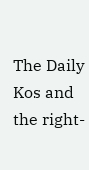The Daily Kos and the right-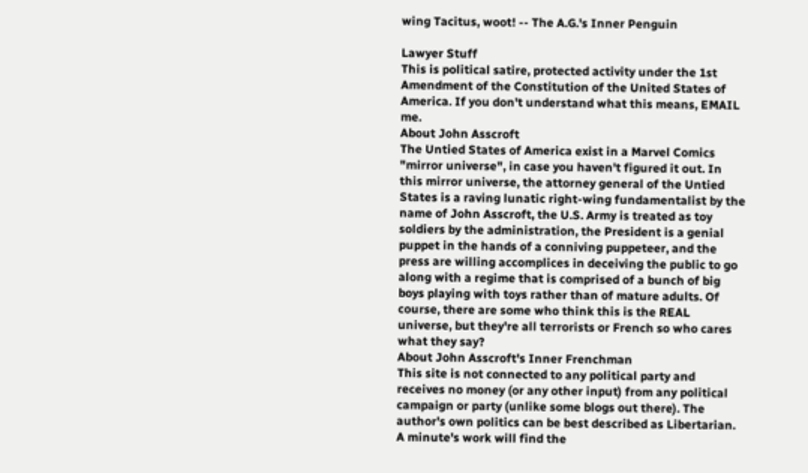wing Tacitus, woot! -- The A.G.'s Inner Penguin

Lawyer Stuff
This is political satire, protected activity under the 1st Amendment of the Constitution of the United States of America. If you don't understand what this means, EMAIL me.
About John Asscroft
The Untied States of America exist in a Marvel Comics "mirror universe", in case you haven't figured it out. In this mirror universe, the attorney general of the Untied States is a raving lunatic right-wing fundamentalist by the name of John Asscroft, the U.S. Army is treated as toy soldiers by the administration, the President is a genial puppet in the hands of a conniving puppeteer, and the press are willing accomplices in deceiving the public to go along with a regime that is comprised of a bunch of big boys playing with toys rather than of mature adults. Of course, there are some who think this is the REAL universe, but they're all terrorists or French so who cares what they say?
About John Asscroft's Inner Frenchman
This site is not connected to any political party and receives no money (or any other input) from any political campaign or party (unlike some blogs out there). The author's own politics can be best described as Libertarian. A minute's work will find the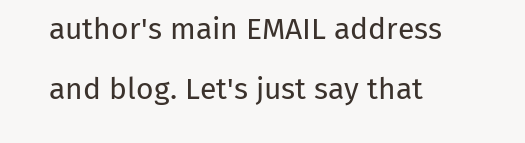author's main EMAIL address and blog. Let's just say that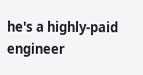he's a highly-paid engineer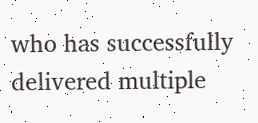who has successfully delivered multiple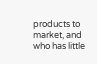products to market, and who has little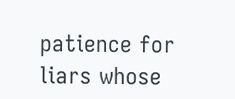patience for liars whose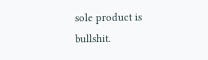sole product is bullshit.